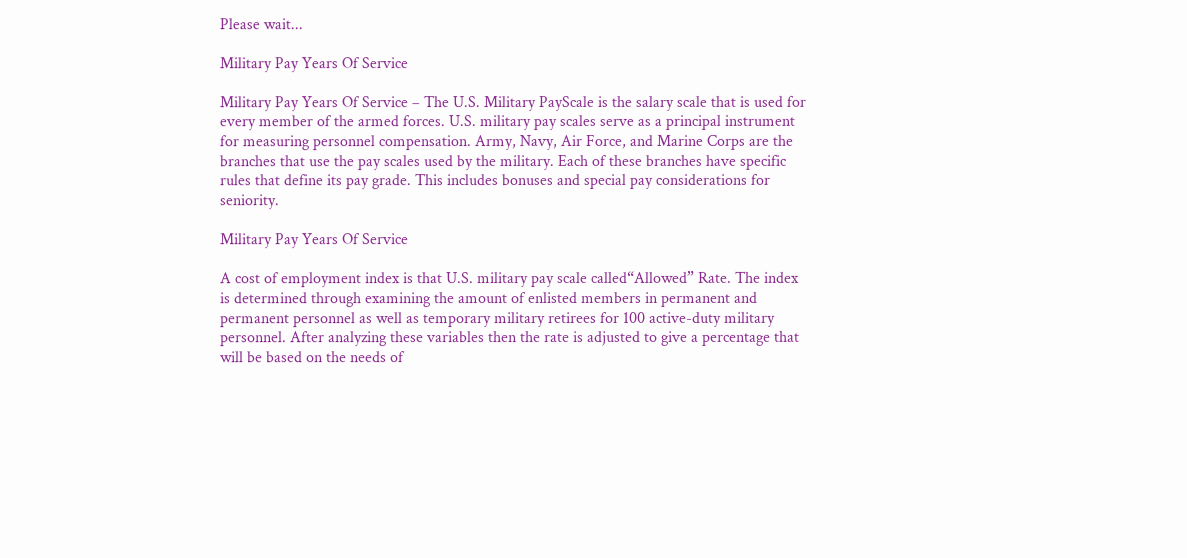Please wait...

Military Pay Years Of Service

Military Pay Years Of Service – The U.S. Military PayScale is the salary scale that is used for every member of the armed forces. U.S. military pay scales serve as a principal instrument for measuring personnel compensation. Army, Navy, Air Force, and Marine Corps are the branches that use the pay scales used by the military. Each of these branches have specific rules that define its pay grade. This includes bonuses and special pay considerations for seniority.

Military Pay Years Of Service

A cost of employment index is that U.S. military pay scale called“Allowed” Rate. The index is determined through examining the amount of enlisted members in permanent and permanent personnel as well as temporary military retirees for 100 active-duty military personnel. After analyzing these variables then the rate is adjusted to give a percentage that will be based on the needs of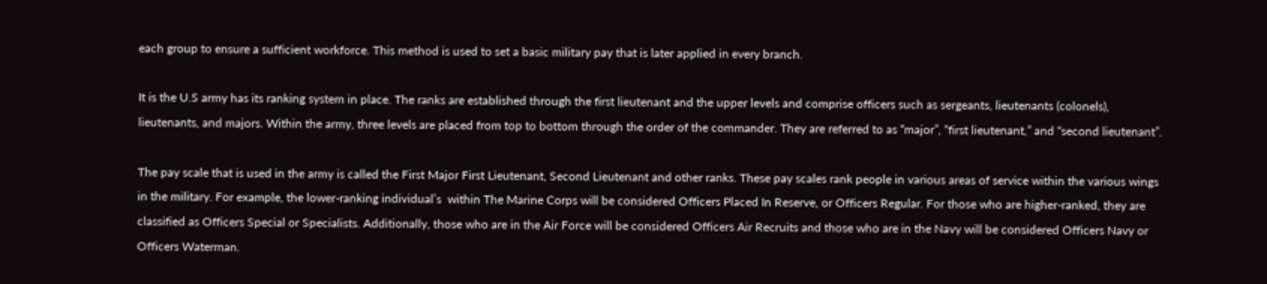each group to ensure a sufficient workforce. This method is used to set a basic military pay that is later applied in every branch.

It is the U.S army has its ranking system in place. The ranks are established through the first lieutenant and the upper levels and comprise officers such as sergeants, lieutenants (colonels), lieutenants, and majors. Within the army, three levels are placed from top to bottom through the order of the commander. They are referred to as “major”, “first lieutenant,” and “second lieutenant”.

The pay scale that is used in the army is called the First Major First Lieutenant, Second Lieutenant and other ranks. These pay scales rank people in various areas of service within the various wings in the military. For example, the lower-ranking individual’s  within The Marine Corps will be considered Officers Placed In Reserve, or Officers Regular. For those who are higher-ranked, they are classified as Officers Special or Specialists. Additionally, those who are in the Air Force will be considered Officers Air Recruits and those who are in the Navy will be considered Officers Navy or Officers Waterman.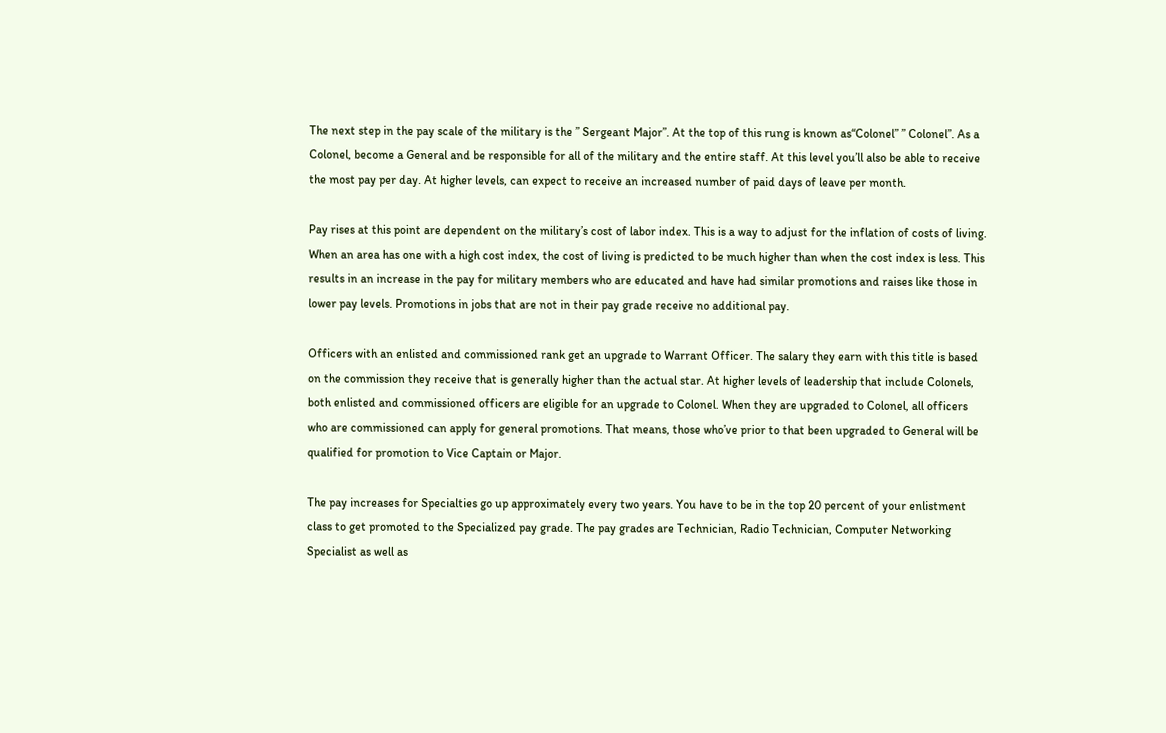The next step in the pay scale of the military is the ” Sergeant Major”. At the top of this rung is known as“Colonel” ” Colonel”. As a Colonel, become a General and be responsible for all of the military and the entire staff. At this level you’ll also be able to receive the most pay per day. At higher levels, can expect to receive an increased number of paid days of leave per month.

Pay rises at this point are dependent on the military’s cost of labor index. This is a way to adjust for the inflation of costs of living. When an area has one with a high cost index, the cost of living is predicted to be much higher than when the cost index is less. This results in an increase in the pay for military members who are educated and have had similar promotions and raises like those in lower pay levels. Promotions in jobs that are not in their pay grade receive no additional pay.

Officers with an enlisted and commissioned rank get an upgrade to Warrant Officer. The salary they earn with this title is based on the commission they receive that is generally higher than the actual star. At higher levels of leadership that include Colonels, both enlisted and commissioned officers are eligible for an upgrade to Colonel. When they are upgraded to Colonel, all officers who are commissioned can apply for general promotions. That means, those who’ve prior to that been upgraded to General will be qualified for promotion to Vice Captain or Major.

The pay increases for Specialties go up approximately every two years. You have to be in the top 20 percent of your enlistment class to get promoted to the Specialized pay grade. The pay grades are Technician, Radio Technician, Computer Networking Specialist as well as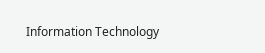Information Technology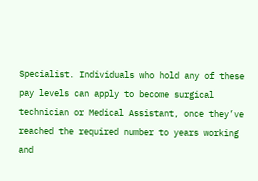Specialist. Individuals who hold any of these pay levels can apply to become surgical technician or Medical Assistant, once they’ve reached the required number to years working and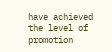have achieved the level of promotion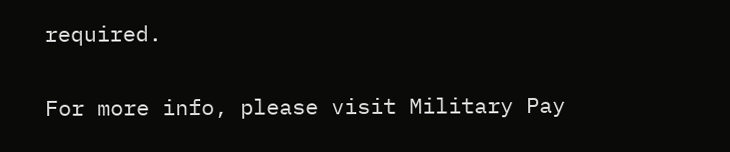required.

For more info, please visit Military Pay